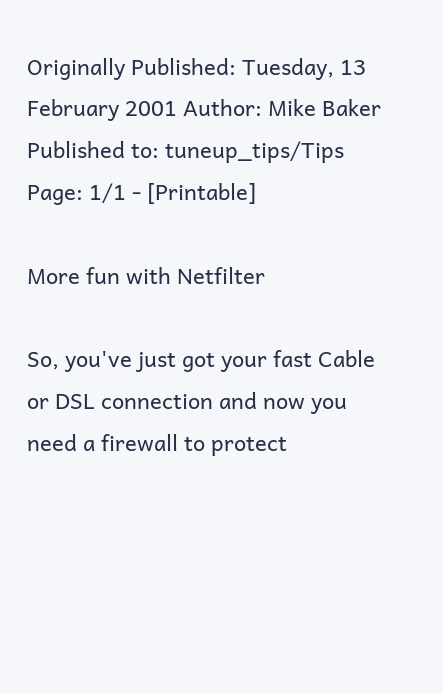Originally Published: Tuesday, 13 February 2001 Author: Mike Baker
Published to: tuneup_tips/Tips Page: 1/1 - [Printable]

More fun with Netfilter

So, you've just got your fast Cable or DSL connection and now you need a firewall to protect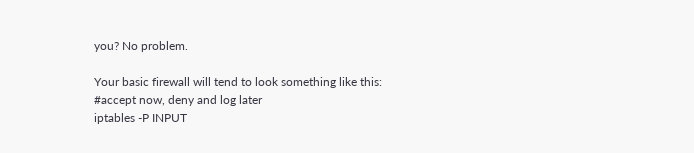you? No problem.

Your basic firewall will tend to look something like this:
#accept now, deny and log later
iptables -P INPUT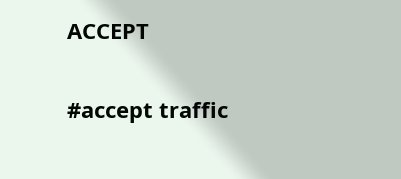ACCEPT

#accept traffic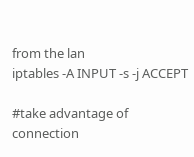from the lan
iptables -A INPUT -s -j ACCEPT

#take advantage of connection